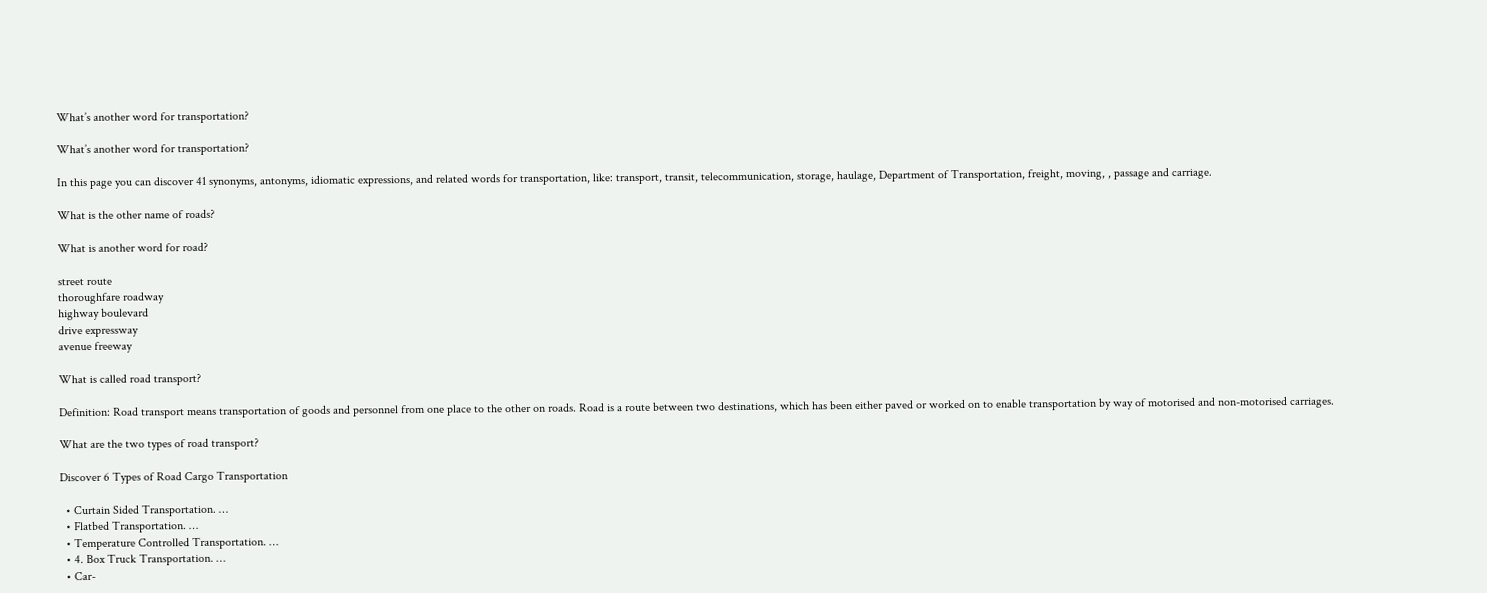What’s another word for transportation?

What’s another word for transportation?

In this page you can discover 41 synonyms, antonyms, idiomatic expressions, and related words for transportation, like: transport, transit, telecommunication, storage, haulage, Department of Transportation, freight, moving, , passage and carriage.

What is the other name of roads?

What is another word for road?

street route
thoroughfare roadway
highway boulevard
drive expressway
avenue freeway

What is called road transport?

Definition: Road transport means transportation of goods and personnel from one place to the other on roads. Road is a route between two destinations, which has been either paved or worked on to enable transportation by way of motorised and non-motorised carriages.

What are the two types of road transport?

Discover 6 Types of Road Cargo Transportation

  • Curtain Sided Transportation. …
  • Flatbed Transportation. …
  • Temperature Controlled Transportation. …
  • 4. Box Truck Transportation. …
  • Car-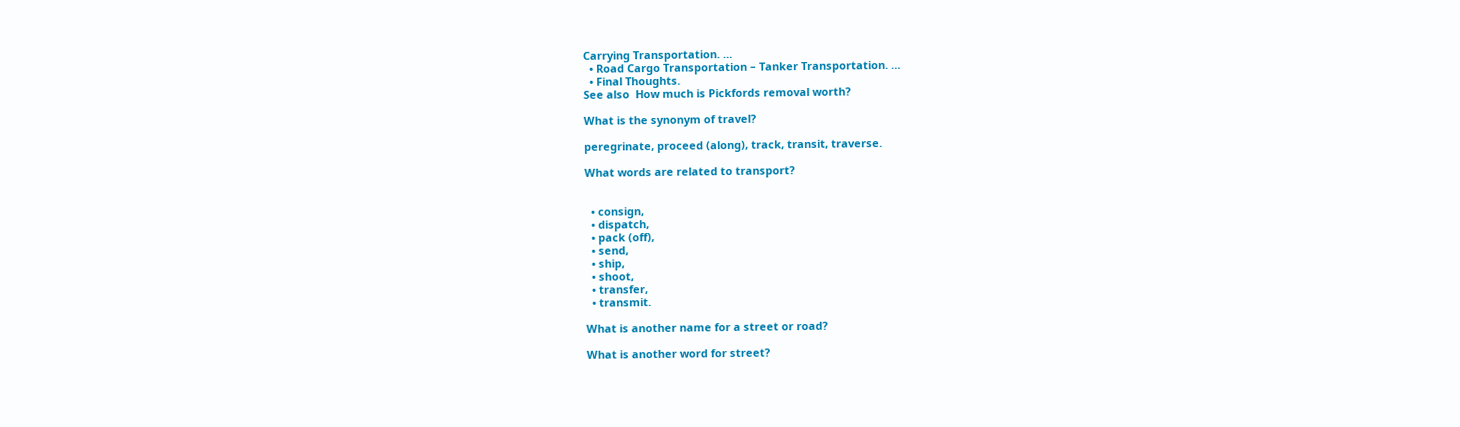Carrying Transportation. …
  • Road Cargo Transportation – Tanker Transportation. …
  • Final Thoughts.
See also  How much is Pickfords removal worth?

What is the synonym of travel?

peregrinate, proceed (along), track, transit, traverse.

What words are related to transport?


  • consign,
  • dispatch,
  • pack (off),
  • send,
  • ship,
  • shoot,
  • transfer,
  • transmit.

What is another name for a street or road?

What is another word for street?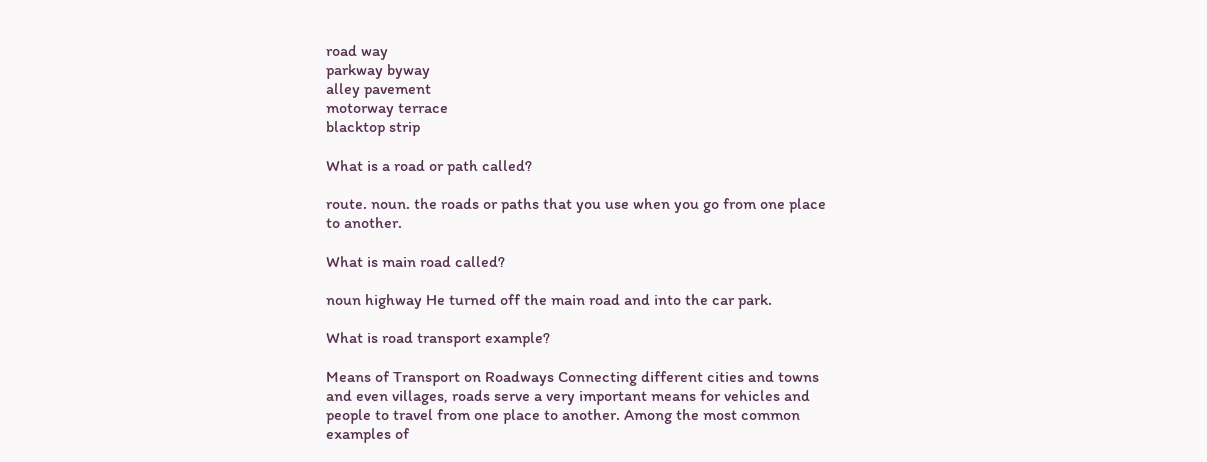road way
parkway byway
alley pavement
motorway terrace
blacktop strip

What is a road or path called?

route. noun. the roads or paths that you use when you go from one place to another.

What is main road called?

noun highway He turned off the main road and into the car park.

What is road transport example?

Means of Transport on Roadways Connecting different cities and towns and even villages, roads serve a very important means for vehicles and people to travel from one place to another. Among the most common examples of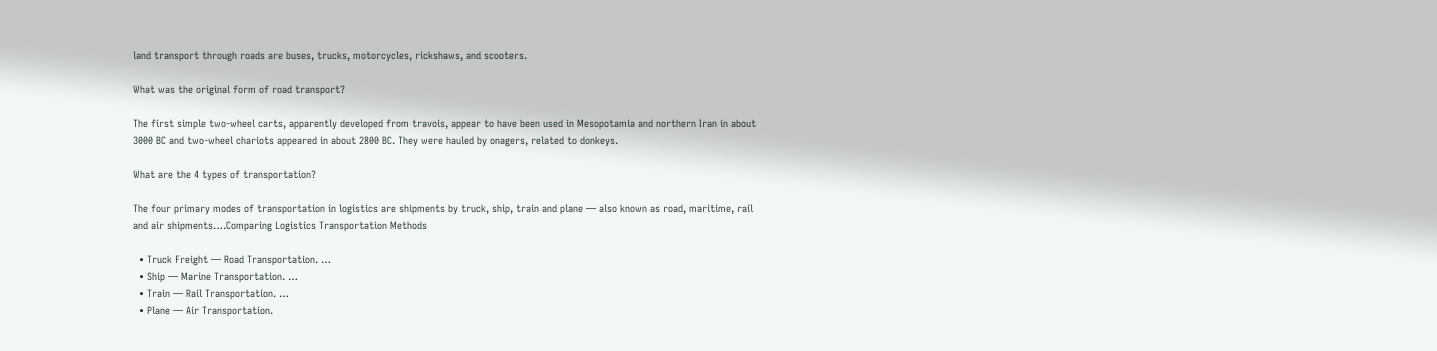land transport through roads are buses, trucks, motorcycles, rickshaws, and scooters.

What was the original form of road transport?

The first simple two-wheel carts, apparently developed from travois, appear to have been used in Mesopotamia and northern Iran in about 3000 BC and two-wheel chariots appeared in about 2800 BC. They were hauled by onagers, related to donkeys.

What are the 4 types of transportation?

The four primary modes of transportation in logistics are shipments by truck, ship, train and plane — also known as road, maritime, rail and air shipments….Comparing Logistics Transportation Methods

  • Truck Freight — Road Transportation. …
  • Ship — Marine Transportation. …
  • Train — Rail Transportation. …
  • Plane — Air Transportation.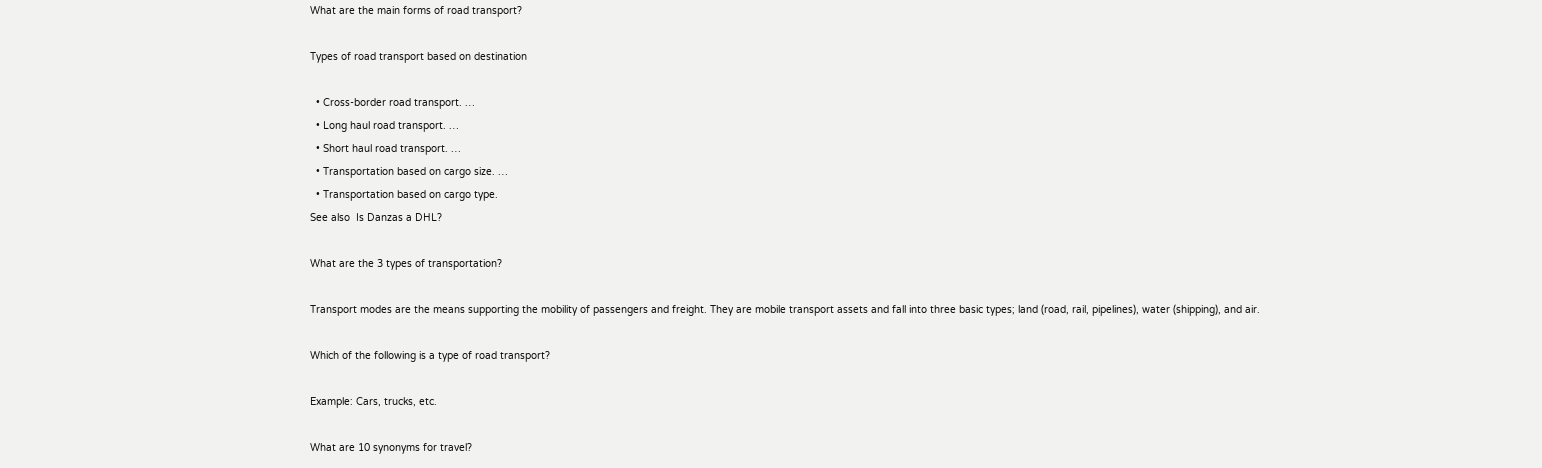What are the main forms of road transport?

Types of road transport based on destination

  • Cross-border road transport. …
  • Long haul road transport. …
  • Short haul road transport. …
  • Transportation based on cargo size. …
  • Transportation based on cargo type.
See also  Is Danzas a DHL?

What are the 3 types of transportation?

Transport modes are the means supporting the mobility of passengers and freight. They are mobile transport assets and fall into three basic types; land (road, rail, pipelines), water (shipping), and air.

Which of the following is a type of road transport?

Example: Cars, trucks, etc.

What are 10 synonyms for travel?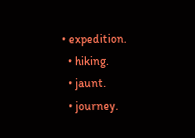• expedition.
  • hiking.
  • jaunt.
  • journey.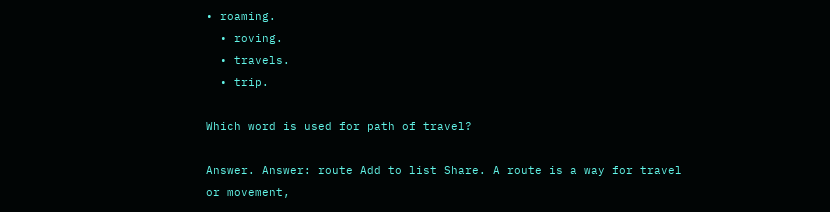• roaming.
  • roving.
  • travels.
  • trip.

Which word is used for path of travel?

Answer. Answer: route Add to list Share. A route is a way for travel or movement,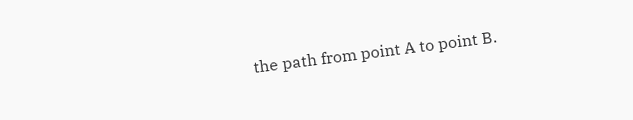the path from point A to point B.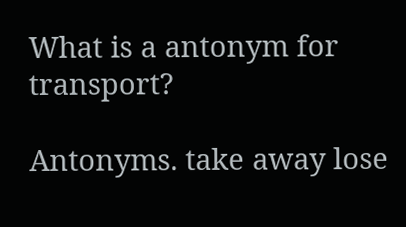What is a antonym for transport?

Antonyms. take away lose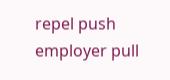repel push employer pull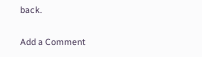back.

Add a Comment